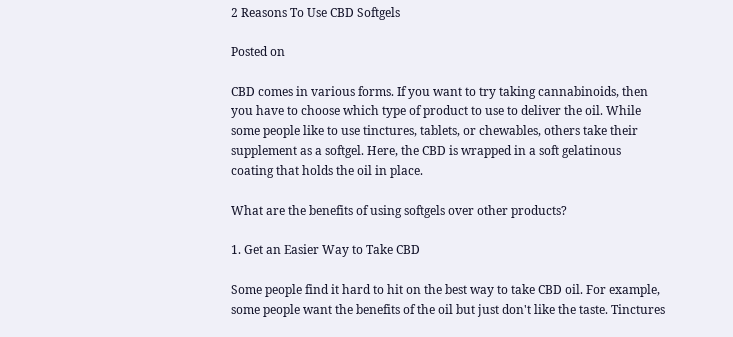2 Reasons To Use CBD Softgels

Posted on

CBD comes in various forms. If you want to try taking cannabinoids, then you have to choose which type of product to use to deliver the oil. While some people like to use tinctures, tablets, or chewables, others take their supplement as a softgel. Here, the CBD is wrapped in a soft gelatinous coating that holds the oil in place.

What are the benefits of using softgels over other products?

1. Get an Easier Way to Take CBD

Some people find it hard to hit on the best way to take CBD oil. For example, some people want the benefits of the oil but just don't like the taste. Tinctures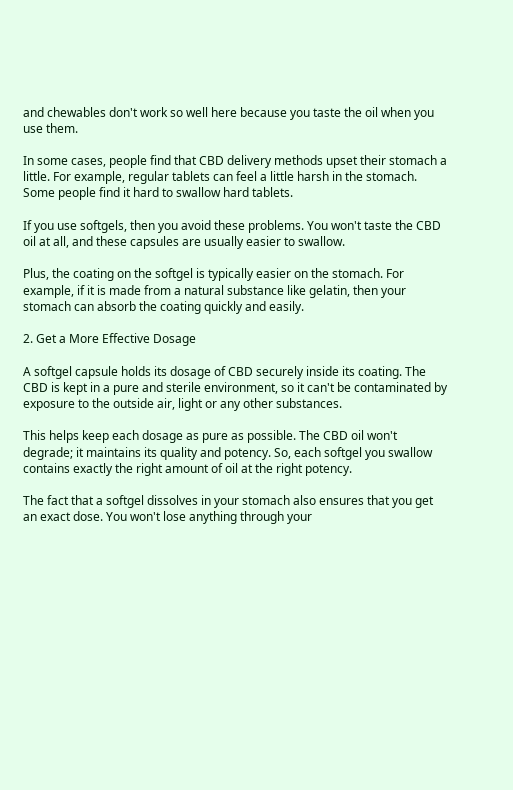and chewables don't work so well here because you taste the oil when you use them.

In some cases, people find that CBD delivery methods upset their stomach a little. For example, regular tablets can feel a little harsh in the stomach. Some people find it hard to swallow hard tablets.

If you use softgels, then you avoid these problems. You won't taste the CBD oil at all, and these capsules are usually easier to swallow.

Plus, the coating on the softgel is typically easier on the stomach. For example, if it is made from a natural substance like gelatin, then your stomach can absorb the coating quickly and easily.

2. Get a More Effective Dosage

A softgel capsule holds its dosage of CBD securely inside its coating. The CBD is kept in a pure and sterile environment, so it can't be contaminated by exposure to the outside air, light or any other substances.

This helps keep each dosage as pure as possible. The CBD oil won't degrade; it maintains its quality and potency. So, each softgel you swallow contains exactly the right amount of oil at the right potency.

The fact that a softgel dissolves in your stomach also ensures that you get an exact dose. You won't lose anything through your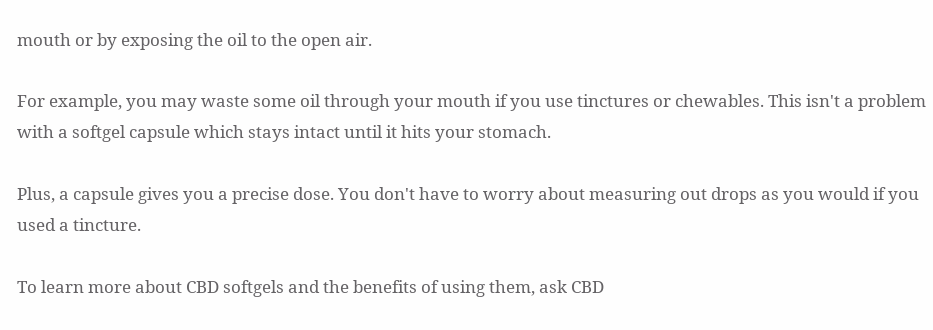mouth or by exposing the oil to the open air.

For example, you may waste some oil through your mouth if you use tinctures or chewables. This isn't a problem with a softgel capsule which stays intact until it hits your stomach.

Plus, a capsule gives you a precise dose. You don't have to worry about measuring out drops as you would if you used a tincture.

To learn more about CBD softgels and the benefits of using them, ask CBD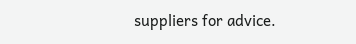suppliers for advice.